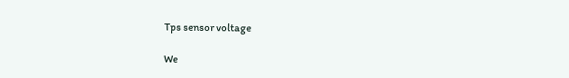Tps sensor voltage

We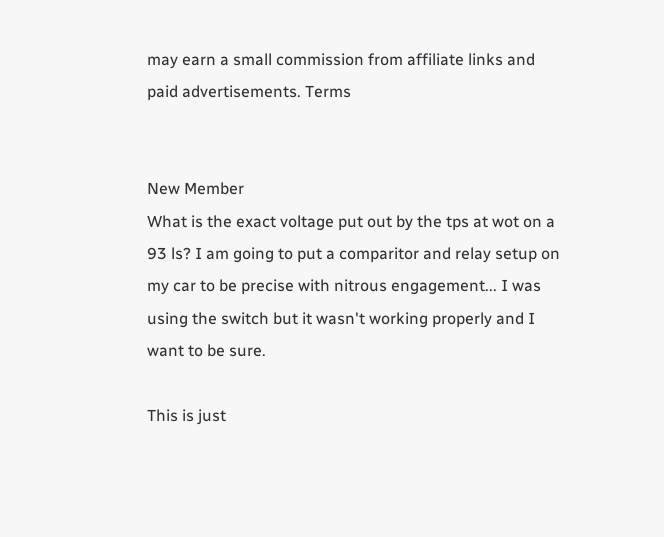may earn a small commission from affiliate links and paid advertisements. Terms


New Member
What is the exact voltage put out by the tps at wot on a 93 ls? I am going to put a comparitor and relay setup on my car to be precise with nitrous engagement... I was using the switch but it wasn't working properly and I want to be sure.

This is just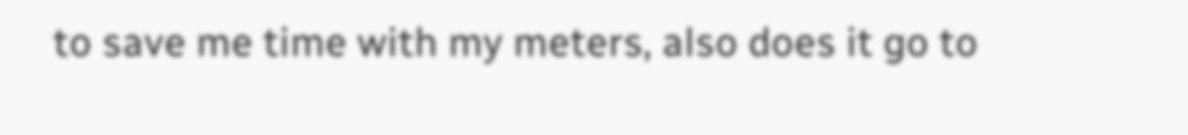to save me time with my meters, also does it go to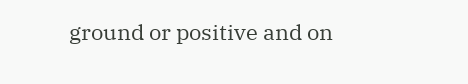ground or positive and on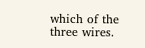which of the three wires.